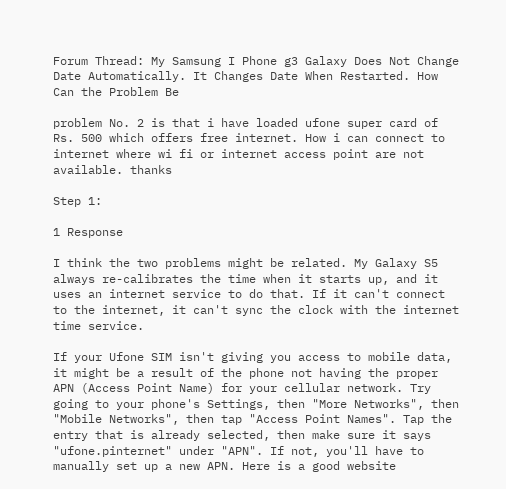Forum Thread: My Samsung I Phone g3 Galaxy Does Not Change Date Automatically. It Changes Date When Restarted. How Can the Problem Be

problem No. 2 is that i have loaded ufone super card of Rs. 500 which offers free internet. How i can connect to internet where wi fi or internet access point are not available. thanks

Step 1:

1 Response

I think the two problems might be related. My Galaxy S5 always re-calibrates the time when it starts up, and it uses an internet service to do that. If it can't connect to the internet, it can't sync the clock with the internet time service.

If your Ufone SIM isn't giving you access to mobile data, it might be a result of the phone not having the proper APN (Access Point Name) for your cellular network. Try going to your phone's Settings, then "More Networks", then "Mobile Networks", then tap "Access Point Names". Tap the entry that is already selected, then make sure it says "ufone.pinternet" under "APN". If not, you'll have to manually set up a new APN. Here is a good website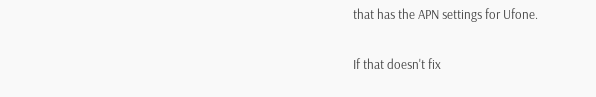that has the APN settings for Ufone.

If that doesn't fix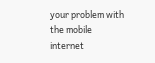your problem with the mobile internet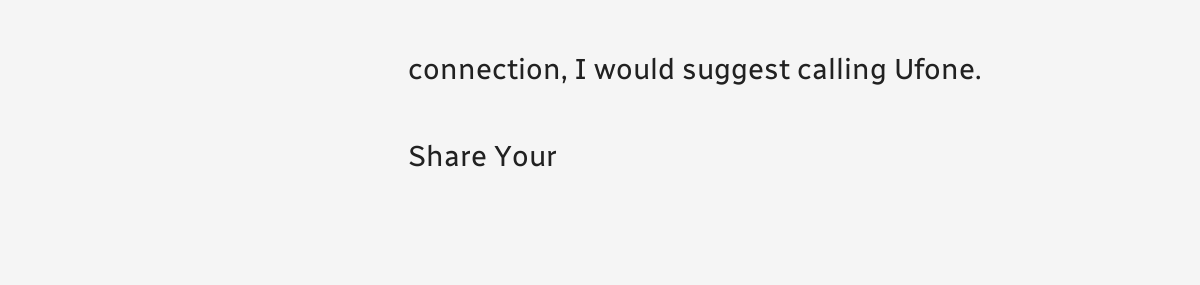connection, I would suggest calling Ufone.

Share Your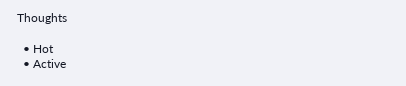Thoughts

  • Hot
  • Active